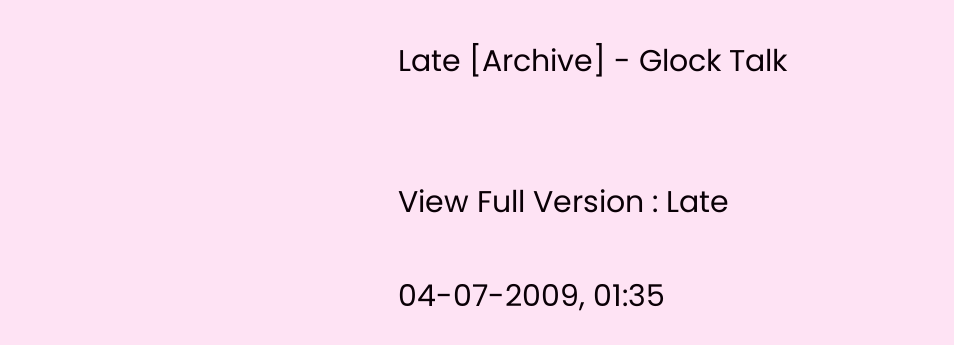Late [Archive] - Glock Talk


View Full Version : Late

04-07-2009, 01:35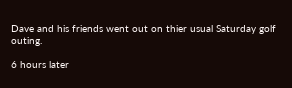Dave and his friends went out on thier usual Saturday golf outing.

6 hours later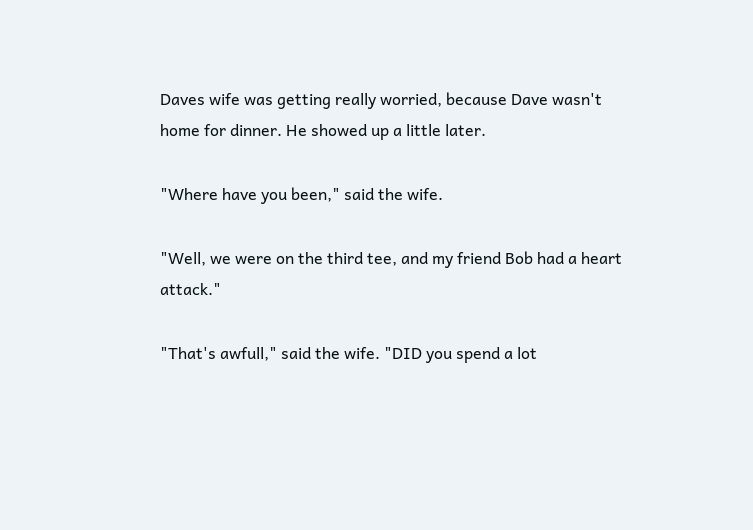Daves wife was getting really worried, because Dave wasn't home for dinner. He showed up a little later.

"Where have you been," said the wife.

"Well, we were on the third tee, and my friend Bob had a heart attack."

"That's awfull," said the wife. "DID you spend a lot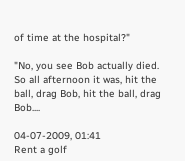of time at the hospital?"

"No, you see Bob actually died. So all afternoon it was, hit the ball, drag Bob, hit the ball, drag Bob....

04-07-2009, 01:41
Rent a golf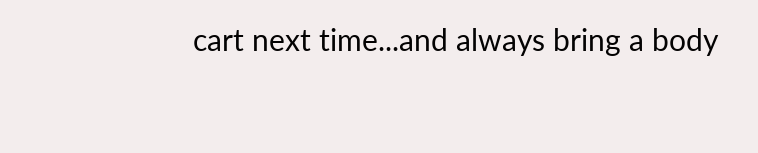cart next time...and always bring a body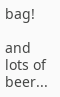bag!

and lots of beer...